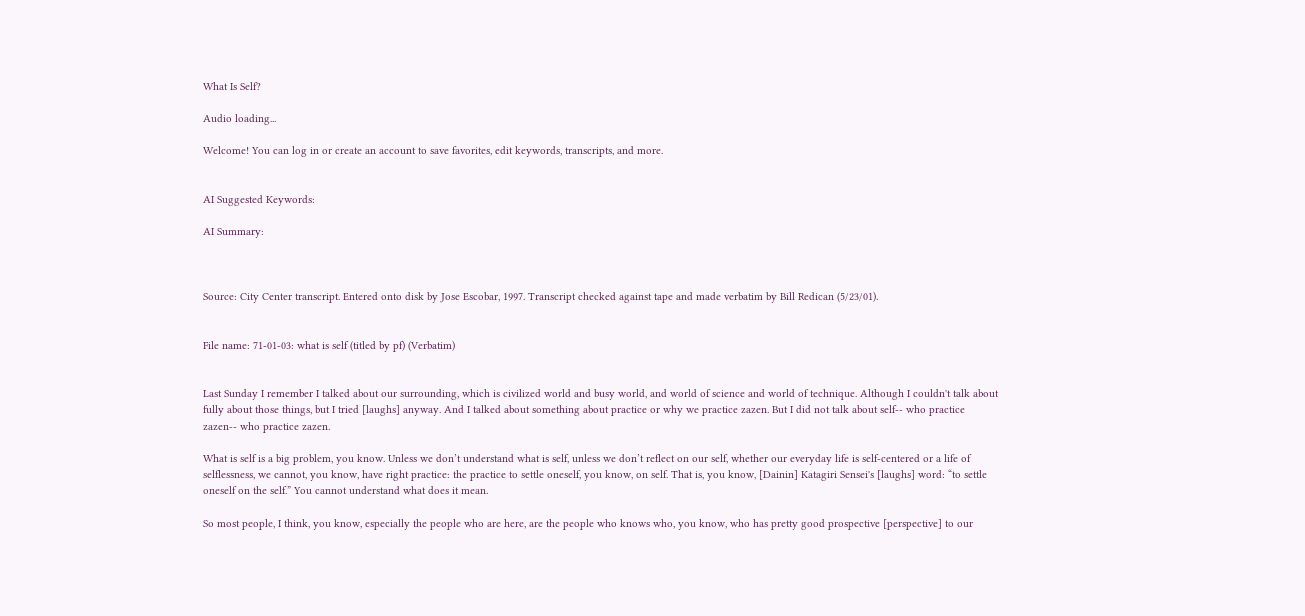What Is Self?

Audio loading...

Welcome! You can log in or create an account to save favorites, edit keywords, transcripts, and more.


AI Suggested Keywords:

AI Summary:



Source: City Center transcript. Entered onto disk by Jose Escobar, 1997. Transcript checked against tape and made verbatim by Bill Redican (5/23/01).


File name: 71-01-03: what is self (titled by pf) (Verbatim)


Last Sunday I remember I talked about our surrounding, which is civilized world and busy world, and world of science and world of technique. Although I couldn't talk about fully about those things, but I tried [laughs] anyway. And I talked about something about practice or why we practice zazen. But I did not talk about self-- who practice zazen-- who practice zazen.

What is self is a big problem, you know. Unless we don’t understand what is self, unless we don’t reflect on our self, whether our everyday life is self-centered or a life of selflessness, we cannot, you know, have right practice: the practice to settle oneself, you know, on self. That is, you know, [Dainin] Katagiri Sensei's [laughs] word: “to settle oneself on the self.” You cannot understand what does it mean.

So most people, I think, you know, especially the people who are here, are the people who knows who, you know, who has pretty good prospective [perspective] to our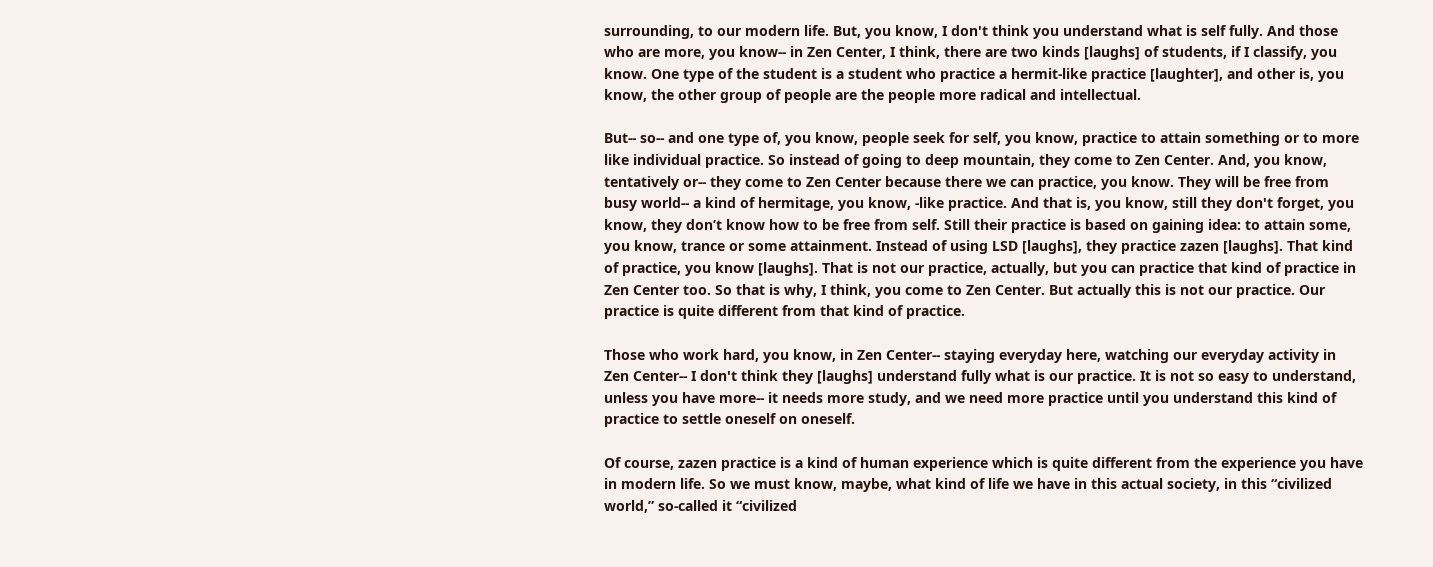surrounding, to our modern life. But, you know, I don't think you understand what is self fully. And those who are more, you know-- in Zen Center, I think, there are two kinds [laughs] of students, if I classify, you know. One type of the student is a student who practice a hermit-like practice [laughter], and other is, you know, the other group of people are the people more radical and intellectual.

But-- so-- and one type of, you know, people seek for self, you know, practice to attain something or to more like individual practice. So instead of going to deep mountain, they come to Zen Center. And, you know, tentatively or-- they come to Zen Center because there we can practice, you know. They will be free from busy world-- a kind of hermitage, you know, -like practice. And that is, you know, still they don't forget, you know, they don’t know how to be free from self. Still their practice is based on gaining idea: to attain some, you know, trance or some attainment. Instead of using LSD [laughs], they practice zazen [laughs]. That kind of practice, you know [laughs]. That is not our practice, actually, but you can practice that kind of practice in Zen Center too. So that is why, I think, you come to Zen Center. But actually this is not our practice. Our practice is quite different from that kind of practice.

Those who work hard, you know, in Zen Center-- staying everyday here, watching our everyday activity in Zen Center-- I don't think they [laughs] understand fully what is our practice. It is not so easy to understand, unless you have more-- it needs more study, and we need more practice until you understand this kind of practice to settle oneself on oneself.

Of course, zazen practice is a kind of human experience which is quite different from the experience you have in modern life. So we must know, maybe, what kind of life we have in this actual society, in this “civilized world,” so-called it “civilized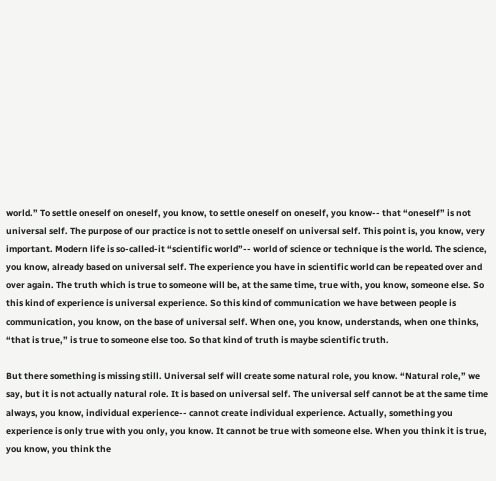world.” To settle oneself on oneself, you know, to settle oneself on oneself, you know-- that “oneself” is not universal self. The purpose of our practice is not to settle oneself on universal self. This point is, you know, very important. Modern life is so-called-it “scientific world”-- world of science or technique is the world. The science, you know, already based on universal self. The experience you have in scientific world can be repeated over and over again. The truth which is true to someone will be, at the same time, true with, you know, someone else. So this kind of experience is universal experience. So this kind of communication we have between people is communication, you know, on the base of universal self. When one, you know, understands, when one thinks, “that is true,” is true to someone else too. So that kind of truth is maybe scientific truth.

But there something is missing still. Universal self will create some natural role, you know. “Natural role,” we say, but it is not actually natural role. It is based on universal self. The universal self cannot be at the same time always, you know, individual experience-- cannot create individual experience. Actually, something you experience is only true with you only, you know. It cannot be true with someone else. When you think it is true, you know, you think the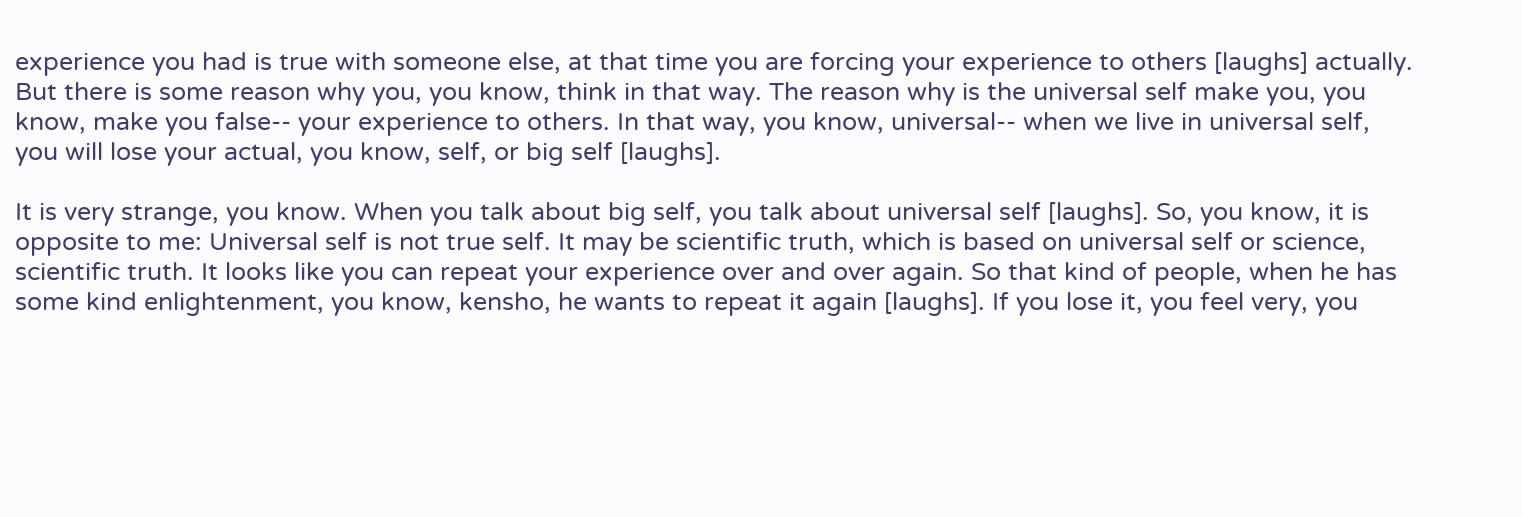experience you had is true with someone else, at that time you are forcing your experience to others [laughs] actually. But there is some reason why you, you know, think in that way. The reason why is the universal self make you, you know, make you false-- your experience to others. In that way, you know, universal-- when we live in universal self, you will lose your actual, you know, self, or big self [laughs].

It is very strange, you know. When you talk about big self, you talk about universal self [laughs]. So, you know, it is opposite to me: Universal self is not true self. It may be scientific truth, which is based on universal self or science, scientific truth. It looks like you can repeat your experience over and over again. So that kind of people, when he has some kind enlightenment, you know, kensho, he wants to repeat it again [laughs]. If you lose it, you feel very, you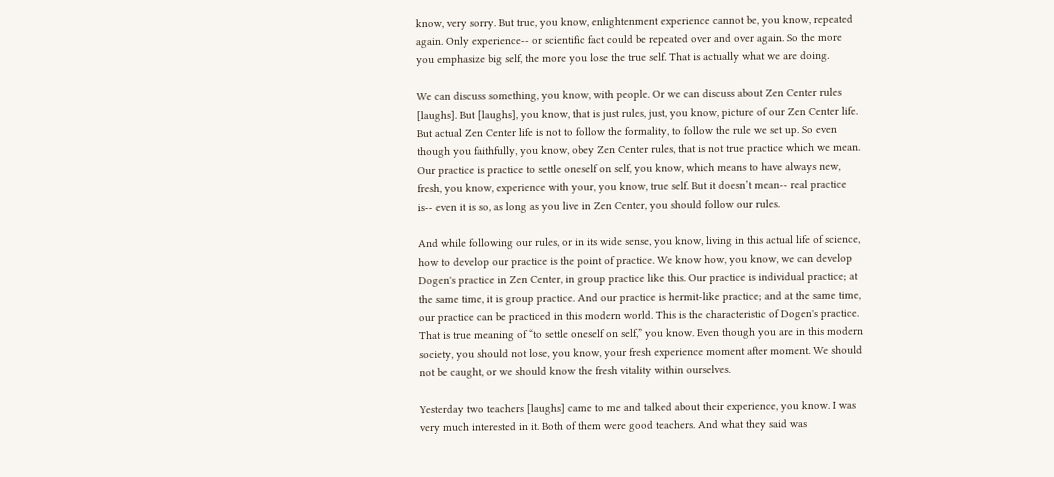know, very sorry. But true, you know, enlightenment experience cannot be, you know, repeated again. Only experience-- or scientific fact could be repeated over and over again. So the more you emphasize big self, the more you lose the true self. That is actually what we are doing.

We can discuss something, you know, with people. Or we can discuss about Zen Center rules [laughs]. But [laughs], you know, that is just rules, just, you know, picture of our Zen Center life. But actual Zen Center life is not to follow the formality, to follow the rule we set up. So even though you faithfully, you know, obey Zen Center rules, that is not true practice which we mean. Our practice is practice to settle oneself on self, you know, which means to have always new, fresh, you know, experience with your, you know, true self. But it doesn’t mean-- real practice is-- even it is so, as long as you live in Zen Center, you should follow our rules.

And while following our rules, or in its wide sense, you know, living in this actual life of science, how to develop our practice is the point of practice. We know how, you know, we can develop Dogen's practice in Zen Center, in group practice like this. Our practice is individual practice; at the same time, it is group practice. And our practice is hermit-like practice; and at the same time, our practice can be practiced in this modern world. This is the characteristic of Dogen's practice. That is true meaning of “to settle oneself on self,” you know. Even though you are in this modern society, you should not lose, you know, your fresh experience moment after moment. We should not be caught, or we should know the fresh vitality within ourselves.

Yesterday two teachers [laughs] came to me and talked about their experience, you know. I was very much interested in it. Both of them were good teachers. And what they said was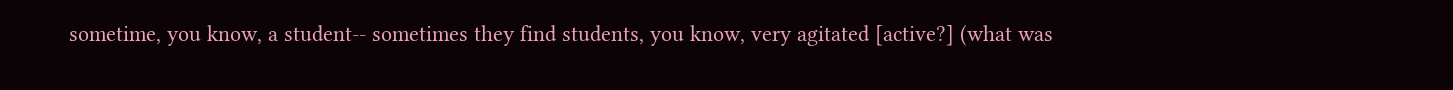sometime, you know, a student-- sometimes they find students, you know, very agitated [active?] (what was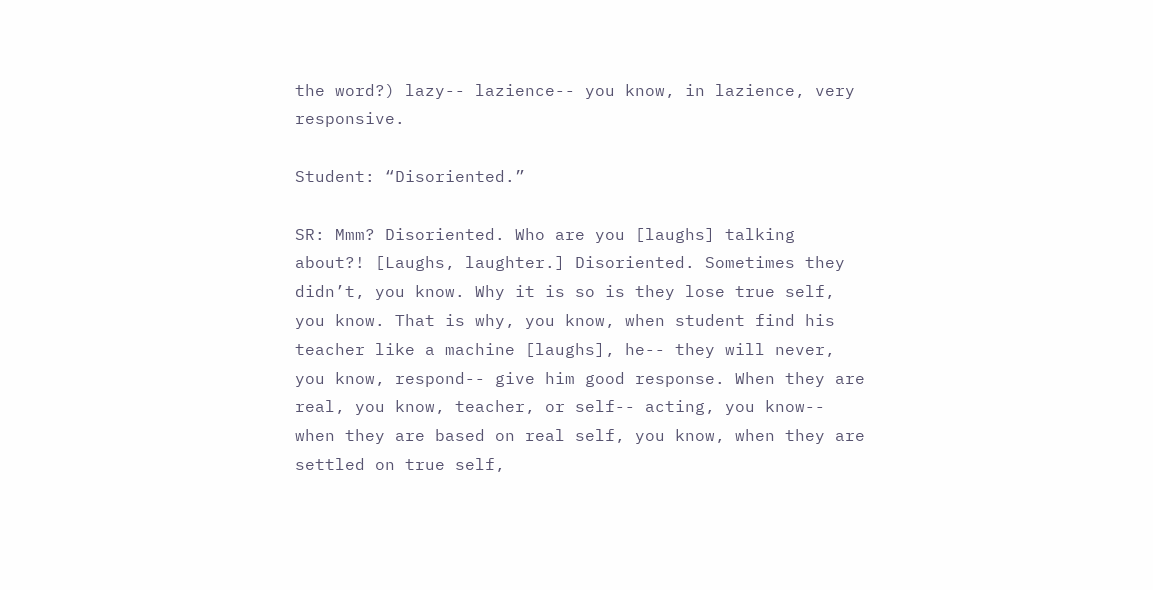the word?) lazy-- lazience-- you know, in lazience, very responsive.

Student: “Disoriented.”

SR: Mmm? Disoriented. Who are you [laughs] talking about?! [Laughs, laughter.] Disoriented. Sometimes they didn’t, you know. Why it is so is they lose true self, you know. That is why, you know, when student find his teacher like a machine [laughs], he-- they will never, you know, respond-- give him good response. When they are real, you know, teacher, or self-- acting, you know-- when they are based on real self, you know, when they are settled on true self,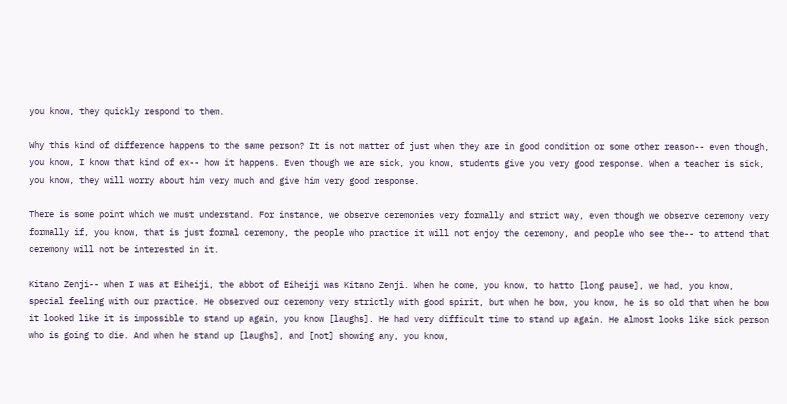you know, they quickly respond to them.

Why this kind of difference happens to the same person? It is not matter of just when they are in good condition or some other reason-- even though, you know, I know that kind of ex-- how it happens. Even though we are sick, you know, students give you very good response. When a teacher is sick, you know, they will worry about him very much and give him very good response.

There is some point which we must understand. For instance, we observe ceremonies very formally and strict way, even though we observe ceremony very formally if, you know, that is just formal ceremony, the people who practice it will not enjoy the ceremony, and people who see the-- to attend that ceremony will not be interested in it.

Kitano Zenji-- when I was at Eiheiji, the abbot of Eiheiji was Kitano Zenji. When he come, you know, to hatto [long pause], we had, you know, special feeling with our practice. He observed our ceremony very strictly with good spirit, but when he bow, you know, he is so old that when he bow it looked like it is impossible to stand up again, you know [laughs]. He had very difficult time to stand up again. He almost looks like sick person who is going to die. And when he stand up [laughs], and [not] showing any, you know,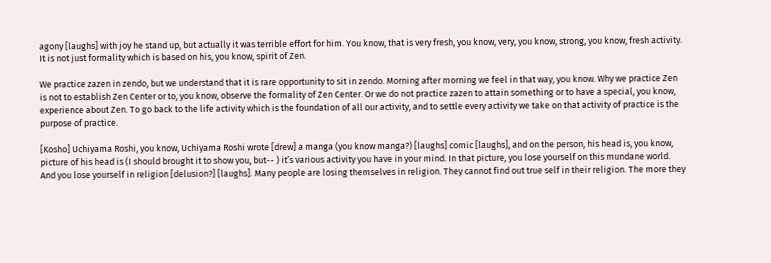agony [laughs] with joy he stand up, but actually it was terrible effort for him. You know, that is very fresh, you know, very, you know, strong, you know, fresh activity. It is not just formality which is based on his, you know, spirit of Zen.

We practice zazen in zendo, but we understand that it is rare opportunity to sit in zendo. Morning after morning we feel in that way, you know. Why we practice Zen is not to establish Zen Center or to, you know, observe the formality of Zen Center. Or we do not practice zazen to attain something or to have a special, you know, experience about Zen. To go back to the life activity which is the foundation of all our activity, and to settle every activity we take on that activity of practice is the purpose of practice.

[Kosho] Uchiyama Roshi, you know, Uchiyama Roshi wrote [drew] a manga (you know manga?) [laughs] comic [laughs], and on the person, his head is, you know, picture of his head is (I should brought it to show you, but-- ) it’s various activity you have in your mind. In that picture, you lose yourself on this mundane world. And you lose yourself in religion [delusion?] [laughs]. Many people are losing themselves in religion. They cannot find out true self in their religion. The more they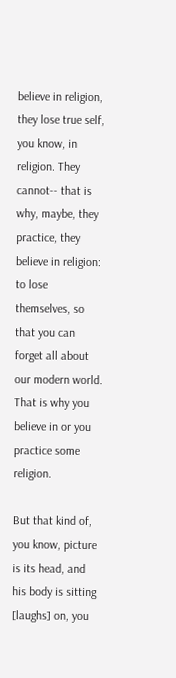believe in religion, they lose true self, you know, in religion. They cannot-- that is why, maybe, they practice, they believe in religion: to lose themselves, so that you can forget all about our modern world. That is why you believe in or you practice some religion.

But that kind of, you know, picture is its head, and his body is sitting [laughs] on, you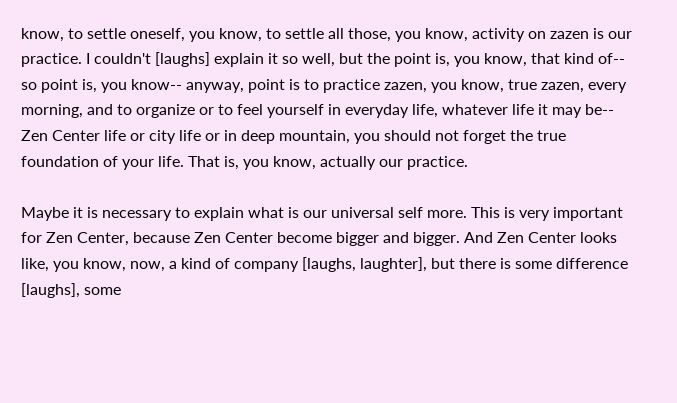know, to settle oneself, you know, to settle all those, you know, activity on zazen is our practice. I couldn't [laughs] explain it so well, but the point is, you know, that kind of-- so point is, you know-- anyway, point is to practice zazen, you know, true zazen, every morning, and to organize or to feel yourself in everyday life, whatever life it may be-- Zen Center life or city life or in deep mountain, you should not forget the true foundation of your life. That is, you know, actually our practice.

Maybe it is necessary to explain what is our universal self more. This is very important for Zen Center, because Zen Center become bigger and bigger. And Zen Center looks like, you know, now, a kind of company [laughs, laughter], but there is some difference [laughs], some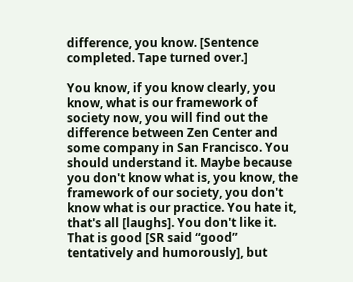difference, you know. [Sentence completed. Tape turned over.]

You know, if you know clearly, you know, what is our framework of society now, you will find out the difference between Zen Center and some company in San Francisco. You should understand it. Maybe because you don't know what is, you know, the framework of our society, you don't know what is our practice. You hate it, that's all [laughs]. You don't like it. That is good [SR said “good” tentatively and humorously], but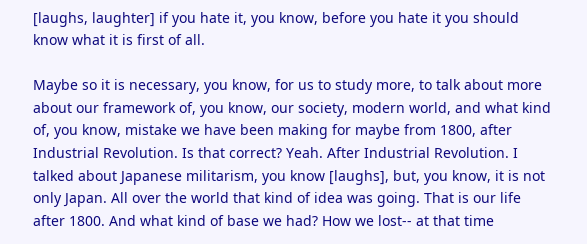[laughs, laughter] if you hate it, you know, before you hate it you should know what it is first of all.

Maybe so it is necessary, you know, for us to study more, to talk about more about our framework of, you know, our society, modern world, and what kind of, you know, mistake we have been making for maybe from 1800, after Industrial Revolution. Is that correct? Yeah. After Industrial Revolution. I talked about Japanese militarism, you know [laughs], but, you know, it is not only Japan. All over the world that kind of idea was going. That is our life after 1800. And what kind of base we had? How we lost-- at that time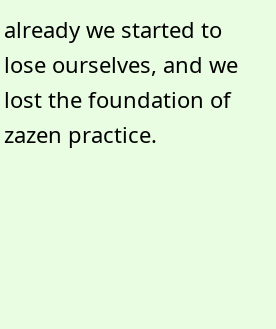already we started to lose ourselves, and we lost the foundation of zazen practice.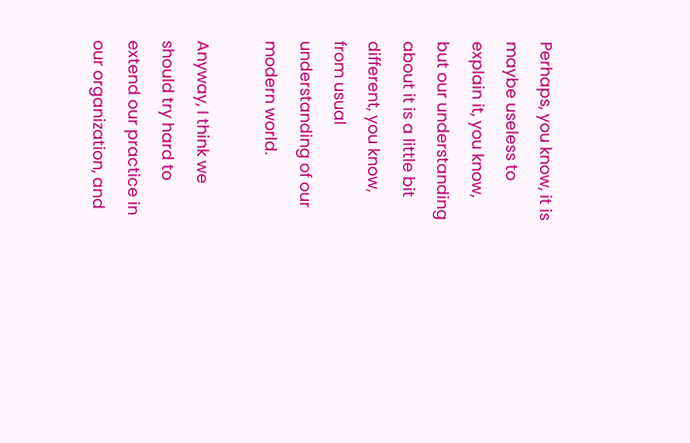Perhaps, you know, it is maybe useless to explain it, you know, but our understanding about it is a little bit different, you know, from usual understanding of our modern world.

Anyway, I think we should try hard to extend our practice in our organization, and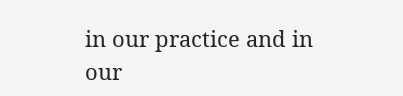in our practice and in our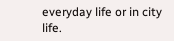everyday life or in city life.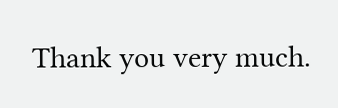Thank you very much.